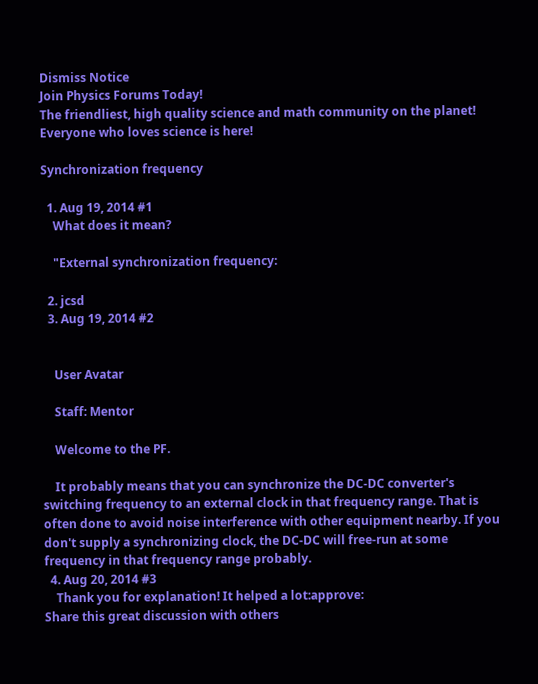Dismiss Notice
Join Physics Forums Today!
The friendliest, high quality science and math community on the planet! Everyone who loves science is here!

Synchronization frequency

  1. Aug 19, 2014 #1
    What does it mean?

    "External synchronization frequency:

  2. jcsd
  3. Aug 19, 2014 #2


    User Avatar

    Staff: Mentor

    Welcome to the PF.

    It probably means that you can synchronize the DC-DC converter's switching frequency to an external clock in that frequency range. That is often done to avoid noise interference with other equipment nearby. If you don't supply a synchronizing clock, the DC-DC will free-run at some frequency in that frequency range probably.
  4. Aug 20, 2014 #3
    Thank you for explanation! It helped a lot:approve:
Share this great discussion with others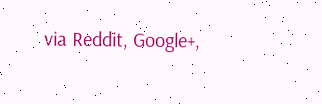via Reddit, Google+,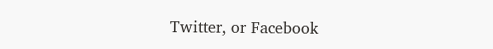Twitter, or Facebook